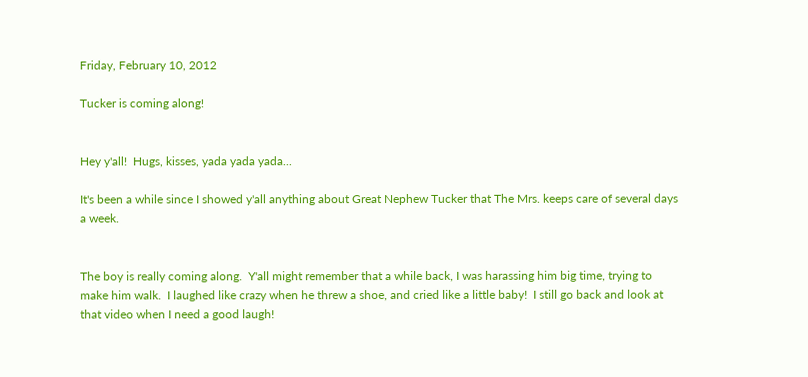Friday, February 10, 2012

Tucker is coming along!


Hey y'all!  Hugs, kisses, yada yada yada...

It's been a while since I showed y'all anything about Great Nephew Tucker that The Mrs. keeps care of several days a week.


The boy is really coming along.  Y'all might remember that a while back, I was harassing him big time, trying to make him walk.  I laughed like crazy when he threw a shoe, and cried like a little baby!  I still go back and look at that video when I need a good laugh!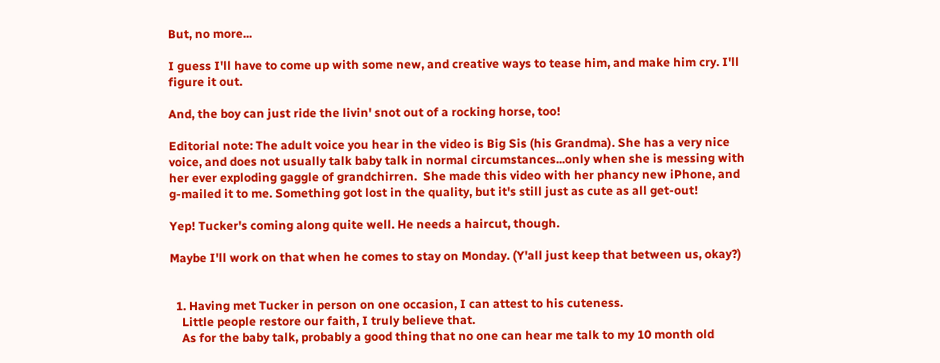But, no more...

I guess I'll have to come up with some new, and creative ways to tease him, and make him cry. I'll figure it out.

And, the boy can just ride the livin' snot out of a rocking horse, too!

Editorial note: The adult voice you hear in the video is Big Sis (his Grandma). She has a very nice voice, and does not usually talk baby talk in normal circumstances...only when she is messing with her ever exploding gaggle of grandchirren.  She made this video with her phancy new iPhone, and g-mailed it to me. Something got lost in the quality, but it's still just as cute as all get-out!

Yep! Tucker's coming along quite well. He needs a haircut, though.

Maybe I'll work on that when he comes to stay on Monday. (Y'all just keep that between us, okay?)


  1. Having met Tucker in person on one occasion, I can attest to his cuteness.
    Little people restore our faith, I truly believe that.
    As for the baby talk, probably a good thing that no one can hear me talk to my 10 month old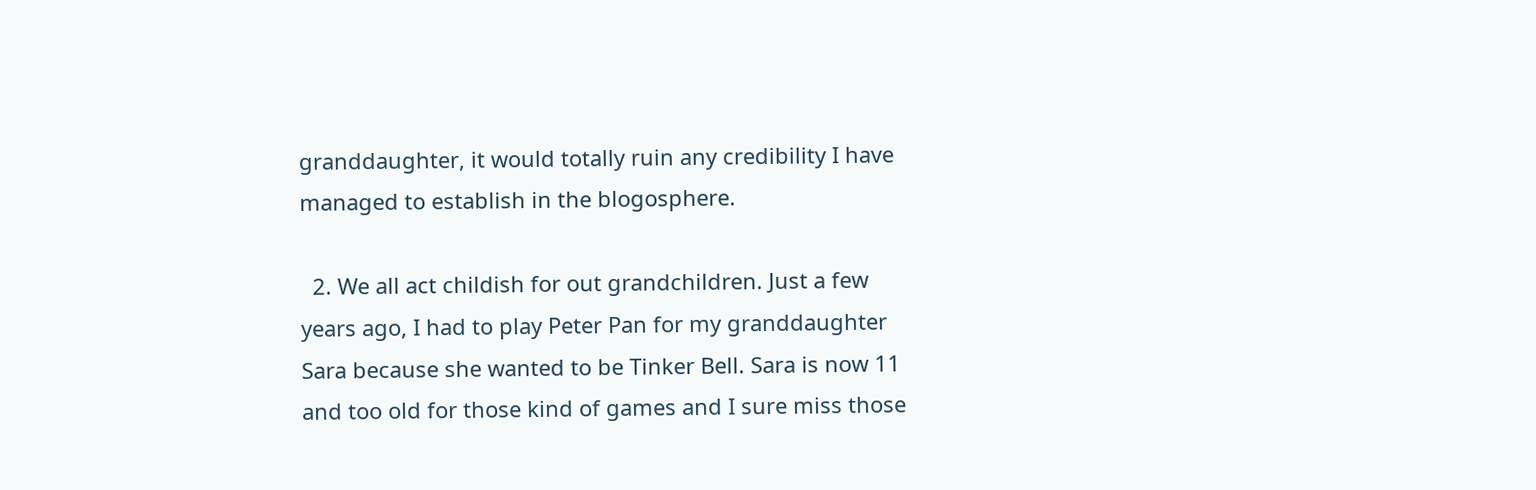granddaughter, it would totally ruin any credibility I have managed to establish in the blogosphere.

  2. We all act childish for out grandchildren. Just a few years ago, I had to play Peter Pan for my granddaughter Sara because she wanted to be Tinker Bell. Sara is now 11 and too old for those kind of games and I sure miss those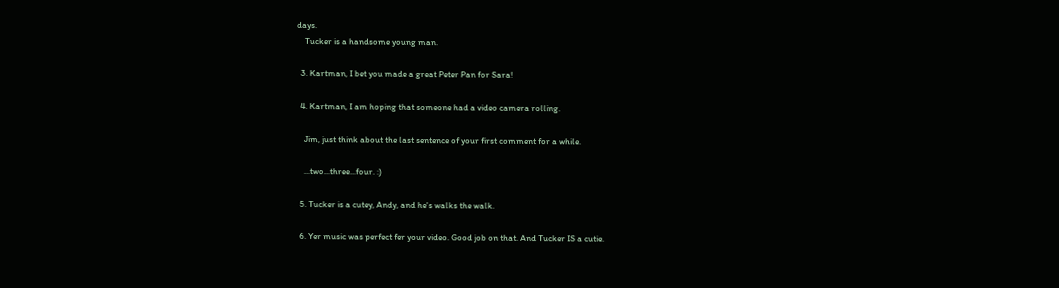days.
    Tucker is a handsome young man.

  3. Kartman, I bet you made a great Peter Pan for Sara!

  4. Kartman, I am hoping that someone had a video camera rolling.

    Jim, just think about the last sentence of your first comment for a while.

    ...two...three...four. :)

  5. Tucker is a cutey, Andy, and he's walks the walk.

  6. Yer music was perfect fer your video. Good job on that. And Tucker IS a cutie.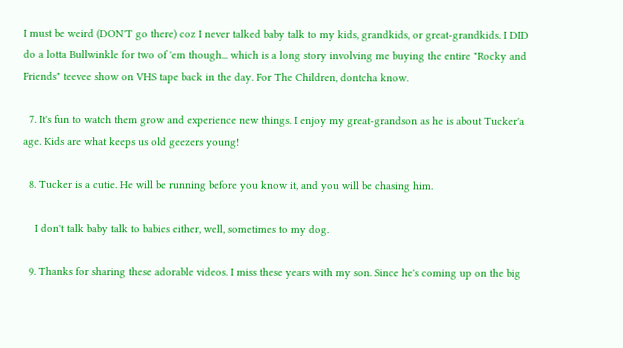I must be weird (DON'T go there) coz I never talked baby talk to my kids, grandkids, or great-grandkids. I DID do a lotta Bullwinkle for two of 'em though... which is a long story involving me buying the entire "Rocky and Friends" teevee show on VHS tape back in the day. For The Children, dontcha know.

  7. It's fun to watch them grow and experience new things. I enjoy my great-grandson as he is about Tucker'a age. Kids are what keeps us old geezers young!

  8. Tucker is a cutie. He will be running before you know it, and you will be chasing him.

    I don't talk baby talk to babies either, well, sometimes to my dog.

  9. Thanks for sharing these adorable videos. I miss these years with my son. Since he's coming up on the big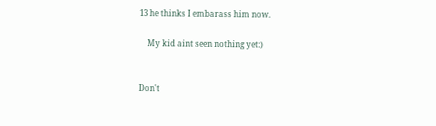13 he thinks I embarass him now.

    My kid aint seen nothing yet:)


Don't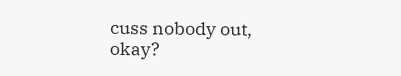cuss nobody out, okay?